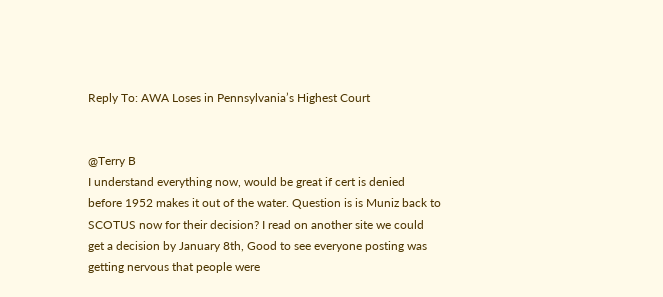Reply To: AWA Loses in Pennsylvania’s Highest Court


@Terry B
I understand everything now, would be great if cert is denied before 1952 makes it out of the water. Question is is Muniz back to SCOTUS now for their decision? I read on another site we could get a decision by January 8th, Good to see everyone posting was getting nervous that people were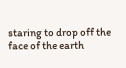staring to drop off the face of the earth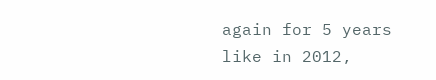again for 5 years like in 2012,